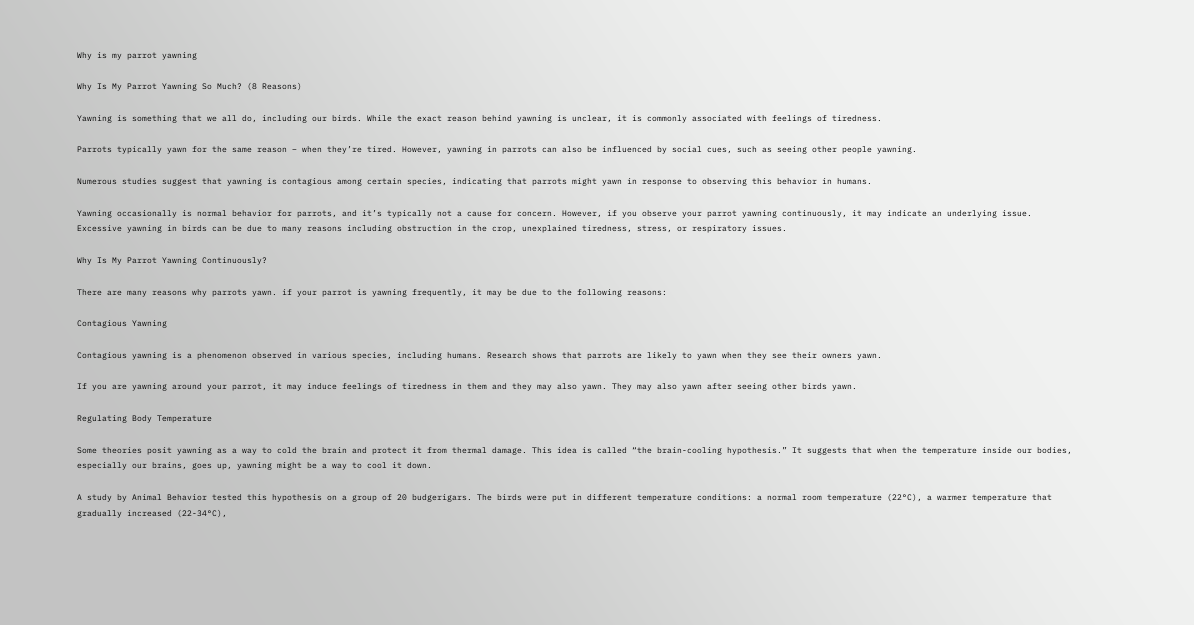Why is my parrot yawning

Why Is My Parrot Yawning So Much? (8 Reasons)

Yawning is something that we all do, including our birds. While the exact reason behind yawning is unclear, it is commonly associated with feelings of tiredness.

Parrots typically yawn for the same reason – when they’re tired. However, yawning in parrots can also be influenced by social cues, such as seeing other people yawning.

Numerous studies suggest that yawning is contagious among certain species, indicating that parrots might yawn in response to observing this behavior in humans.

Yawning occasionally is normal behavior for parrots, and it’s typically not a cause for concern. However, if you observe your parrot yawning continuously, it may indicate an underlying issue. Excessive yawning in birds can be due to many reasons including obstruction in the crop, unexplained tiredness, stress, or respiratory issues.

Why Is My Parrot Yawning Continuously?

There are many reasons why parrots yawn. if your parrot is yawning frequently, it may be due to the following reasons:

Contagious Yawning

Contagious yawning is a phenomenon observed in various species, including humans. Research shows that parrots are likely to yawn when they see their owners yawn.

If you are yawning around your parrot, it may induce feelings of tiredness in them and they may also yawn. They may also yawn after seeing other birds yawn.

Regulating Body Temperature

Some theories posit yawning as a way to cold the brain and protect it from thermal damage. This idea is called “the brain-cooling hypothesis.” It suggests that when the temperature inside our bodies, especially our brains, goes up, yawning might be a way to cool it down.

A study by Animal Behavior tested this hypothesis on a group of 20 budgerigars. The birds were put in different temperature conditions: a normal room temperature (22°C), a warmer temperature that gradually increased (22-34°C),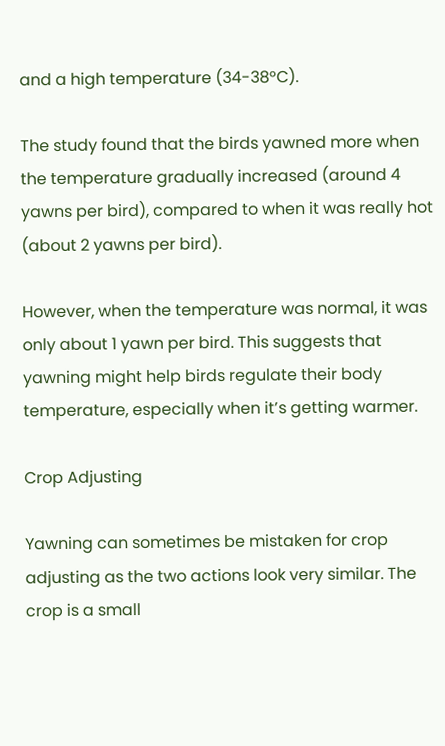and a high temperature (34-38°C).

The study found that the birds yawned more when the temperature gradually increased (around 4 yawns per bird), compared to when it was really hot (about 2 yawns per bird).

However, when the temperature was normal, it was only about 1 yawn per bird. This suggests that yawning might help birds regulate their body temperature, especially when it’s getting warmer.

Crop Adjusting

Yawning can sometimes be mistaken for crop adjusting as the two actions look very similar. The crop is a small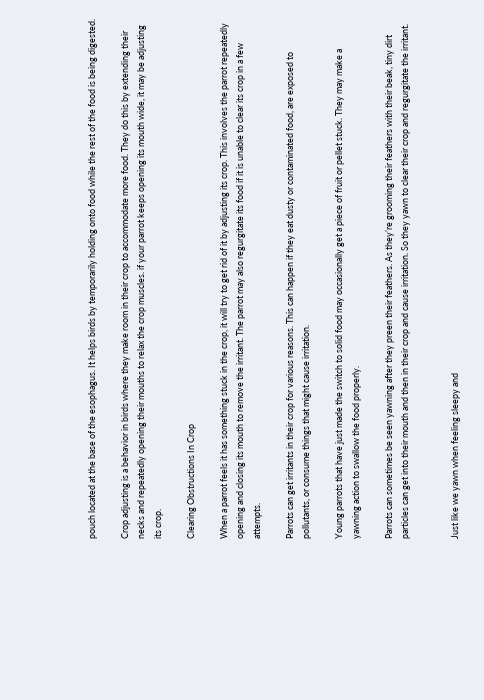pouch located at the base of the esophagus. It helps birds by temporarily holding onto food while the rest of the food is being digested.

Crop adjusting is a behavior in birds where they make room in their crop to accommodate more food. They do this by extending their necks and repeatedly opening their mouths to relax the crop muscles. if your parrot keeps opening its mouth wide, it may be adjusting its crop.

Clearing Obstructions In Crop

When a parrot feels it has something stuck in the crop, it will try to get rid of it by adjusting its crop. This involves the parrot repeatedly opening and closing its mouth to remove the irritant. The parrot may also regurgitate its food if it is unable to clear its crop in a few attempts.

Parrots can get irritants in their crop for various reasons. This can happen if they eat dusty or contaminated food, are exposed to pollutants, or consume things that might cause irritation.

Young parrots that have just made the switch to solid food may occasionally get a piece of fruit or pellet stuck. They may make a yawning action to swallow the food properly.

Parrots can sometimes be seen yawning after they preen their feathers. As they’re grooming their feathers with their beak, tiny dirt particles can get into their mouth and then in their crop and cause irritation. So they yawn to clear their crop and regurgitate the irritant.


Just like we yawn when feeling sleepy and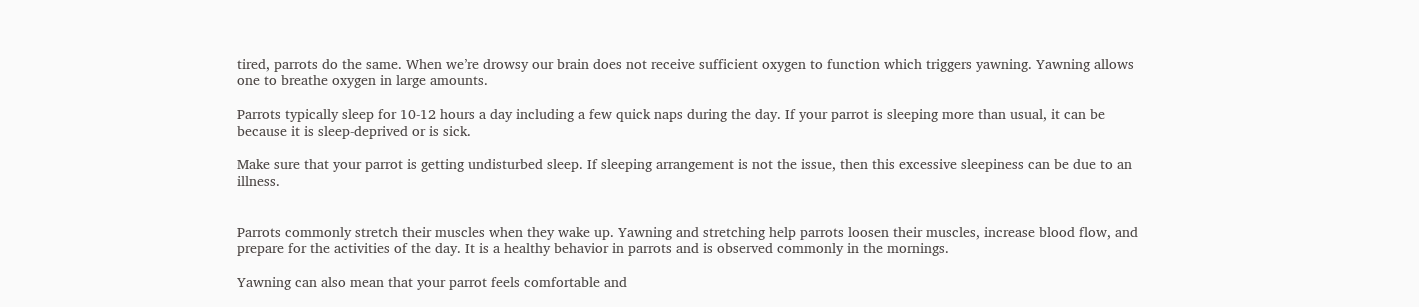tired, parrots do the same. When we’re drowsy our brain does not receive sufficient oxygen to function which triggers yawning. Yawning allows one to breathe oxygen in large amounts.

Parrots typically sleep for 10-12 hours a day including a few quick naps during the day. If your parrot is sleeping more than usual, it can be because it is sleep-deprived or is sick.

Make sure that your parrot is getting undisturbed sleep. If sleeping arrangement is not the issue, then this excessive sleepiness can be due to an illness.


Parrots commonly stretch their muscles when they wake up. Yawning and stretching help parrots loosen their muscles, increase blood flow, and prepare for the activities of the day. It is a healthy behavior in parrots and is observed commonly in the mornings.

Yawning can also mean that your parrot feels comfortable and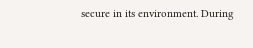secure in its environment. During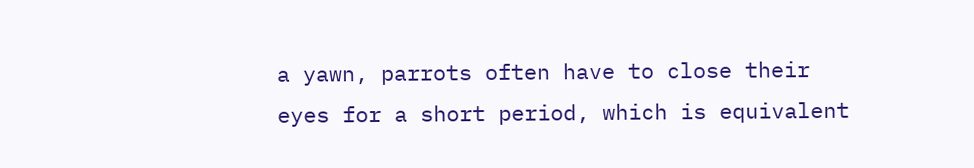a yawn, parrots often have to close their eyes for a short period, which is equivalent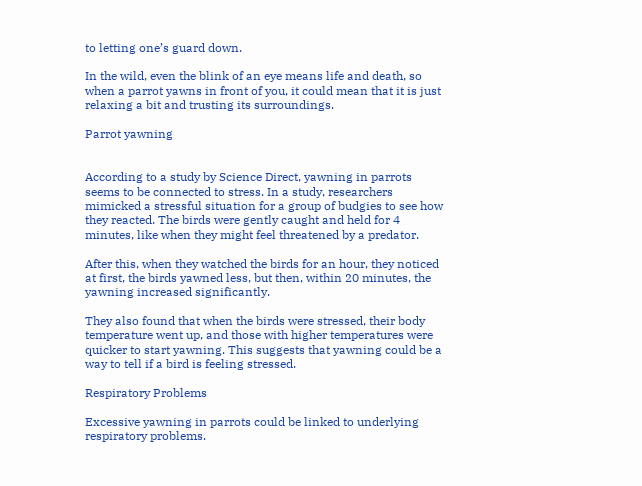to letting one’s guard down.

In the wild, even the blink of an eye means life and death, so when a parrot yawns in front of you, it could mean that it is just relaxing a bit and trusting its surroundings.

Parrot yawning


According to a study by Science Direct, yawning in parrots seems to be connected to stress. In a study, researchers mimicked a stressful situation for a group of budgies to see how they reacted. The birds were gently caught and held for 4 minutes, like when they might feel threatened by a predator.

After this, when they watched the birds for an hour, they noticed at first, the birds yawned less, but then, within 20 minutes, the yawning increased significantly.

They also found that when the birds were stressed, their body temperature went up, and those with higher temperatures were quicker to start yawning. This suggests that yawning could be a way to tell if a bird is feeling stressed.

Respiratory Problems

Excessive yawning in parrots could be linked to underlying respiratory problems.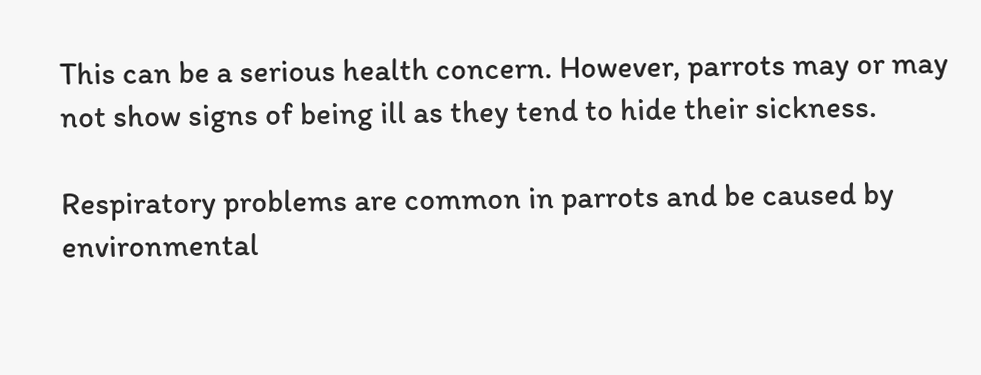This can be a serious health concern. However, parrots may or may not show signs of being ill as they tend to hide their sickness.

Respiratory problems are common in parrots and be caused by environmental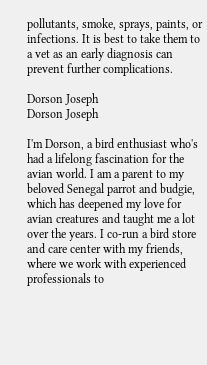pollutants, smoke, sprays, paints, or infections. It is best to take them to a vet as an early diagnosis can prevent further complications.

Dorson Joseph
Dorson Joseph

I'm Dorson, a bird enthusiast who's had a lifelong fascination for the avian world. I am a parent to my beloved Senegal parrot and budgie, which has deepened my love for avian creatures and taught me a lot over the years. I co-run a bird store and care center with my friends, where we work with experienced professionals to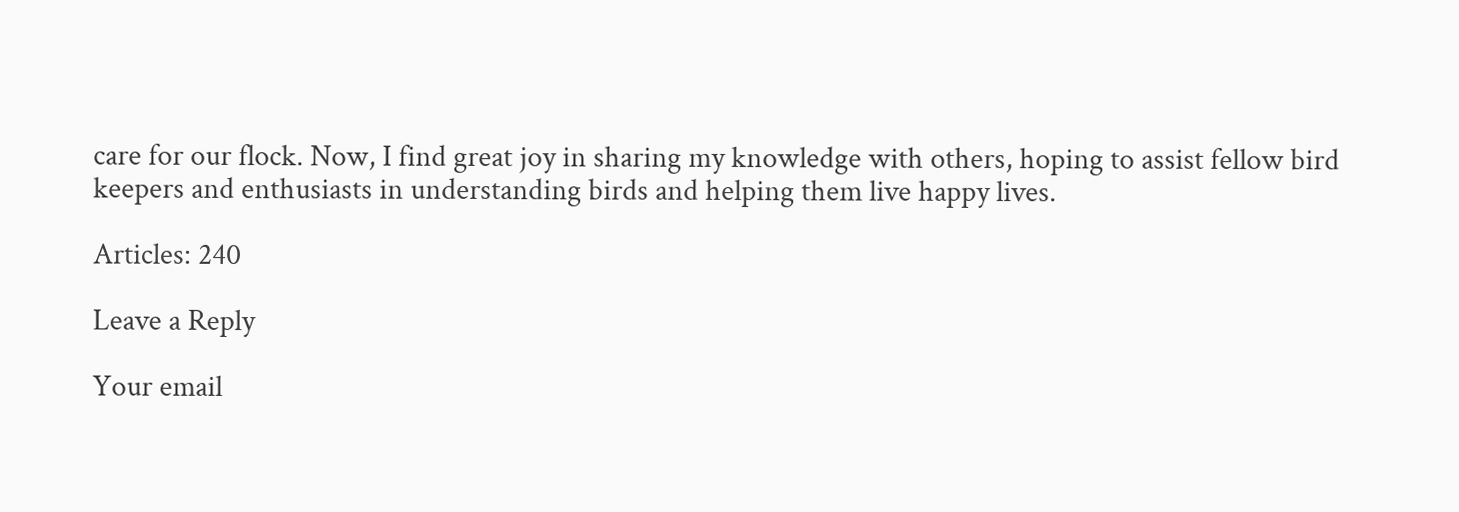care for our flock. Now, I find great joy in sharing my knowledge with others, hoping to assist fellow bird keepers and enthusiasts in understanding birds and helping them live happy lives.

Articles: 240

Leave a Reply

Your email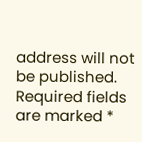address will not be published. Required fields are marked *